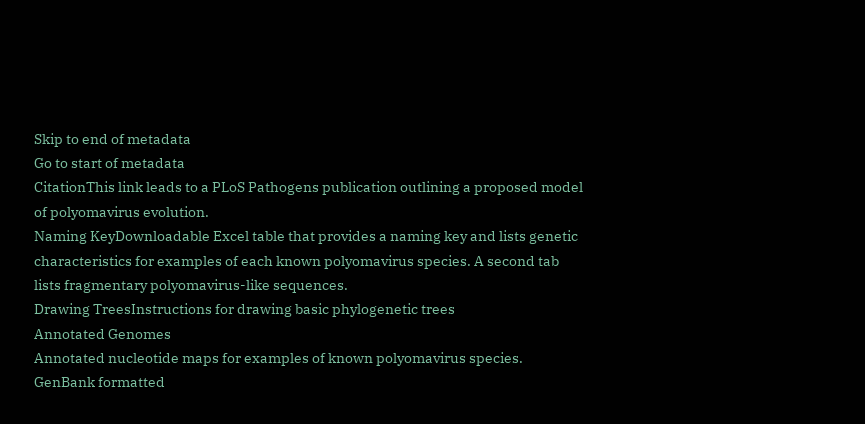Skip to end of metadata
Go to start of metadata
CitationThis link leads to a PLoS Pathogens publication outlining a proposed model of polyomavirus evolution.
Naming KeyDownloadable Excel table that provides a naming key and lists genetic characteristics for examples of each known polyomavirus species. A second tab lists fragmentary polyomavirus-like sequences.
Drawing TreesInstructions for drawing basic phylogenetic trees
Annotated Genomes
Annotated nucleotide maps for examples of known polyomavirus species. GenBank formatted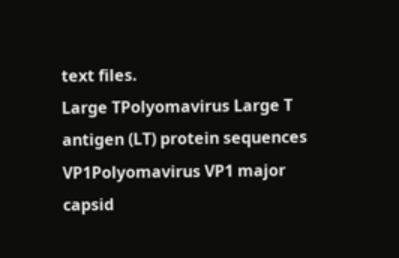text files.
Large TPolyomavirus Large T antigen (LT) protein sequences
VP1Polyomavirus VP1 major capsid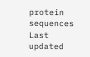protein sequences
Last updated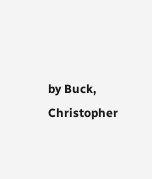by Buck, Christopher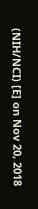(NIH/NCI) [E] on Nov 20, 2018